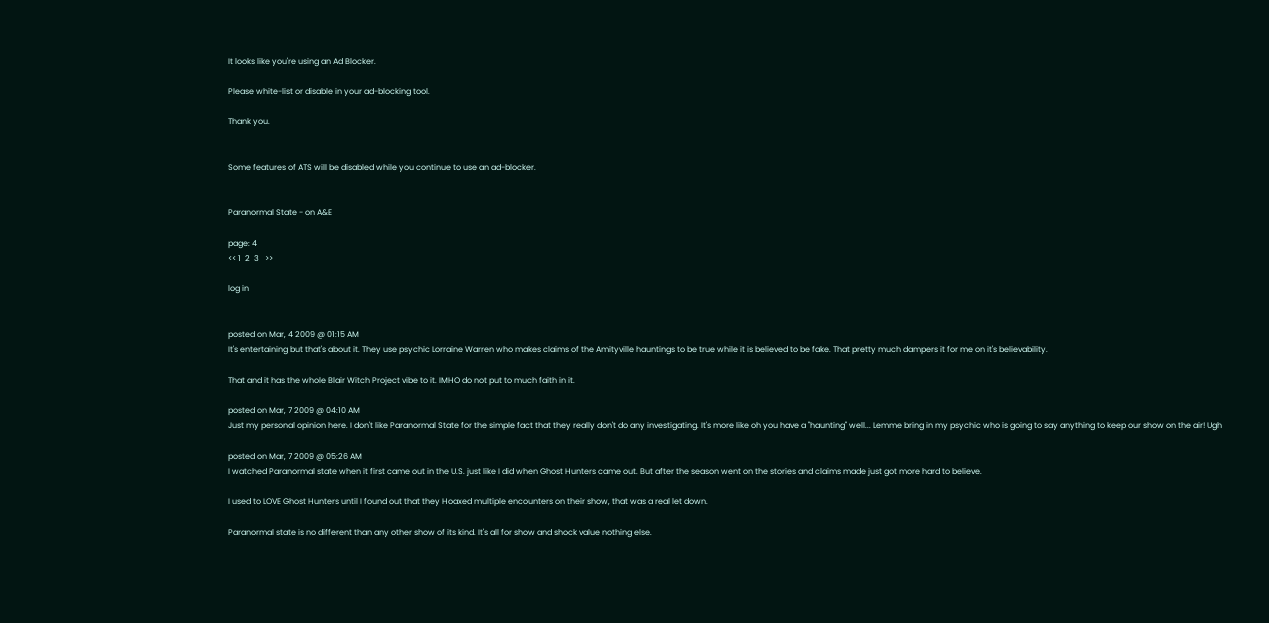It looks like you're using an Ad Blocker.

Please white-list or disable in your ad-blocking tool.

Thank you.


Some features of ATS will be disabled while you continue to use an ad-blocker.


Paranormal State - on A&E

page: 4
<< 1  2  3   >>

log in


posted on Mar, 4 2009 @ 01:15 AM
It's entertaining but that's about it. They use psychic Lorraine Warren who makes claims of the Amityville hauntings to be true while it is believed to be fake. That pretty much dampers it for me on it's believability.

That and it has the whole Blair Witch Project vibe to it. IMHO do not put to much faith in it.

posted on Mar, 7 2009 @ 04:10 AM
Just my personal opinion here. I don't like Paranormal State for the simple fact that they really don't do any investigating. It's more like oh you have a "haunting" well... Lemme bring in my psychic who is going to say anything to keep our show on the air! Ugh

posted on Mar, 7 2009 @ 05:26 AM
I watched Paranormal state when it first came out in the U.S. just like I did when Ghost Hunters came out. But after the season went on the stories and claims made just got more hard to believe.

I used to LOVE Ghost Hunters until I found out that they Hoaxed multiple encounters on their show, that was a real let down.

Paranormal state is no different than any other show of its kind. It's all for show and shock value nothing else.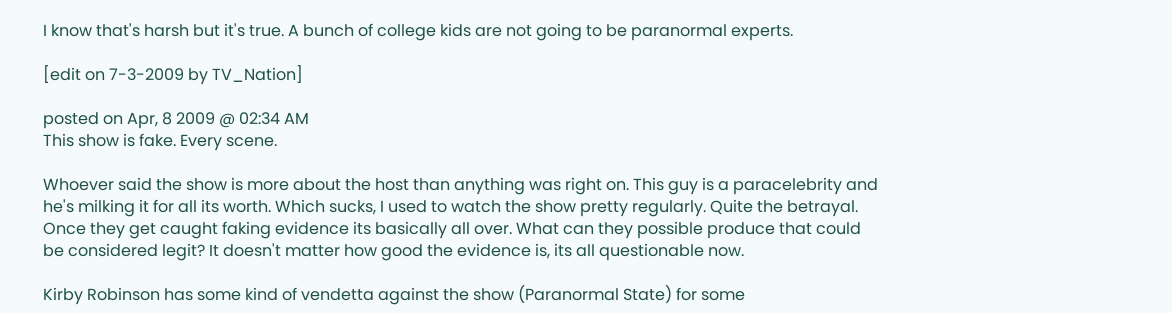I know that's harsh but it's true. A bunch of college kids are not going to be paranormal experts.

[edit on 7-3-2009 by TV_Nation]

posted on Apr, 8 2009 @ 02:34 AM
This show is fake. Every scene.

Whoever said the show is more about the host than anything was right on. This guy is a paracelebrity and he's milking it for all its worth. Which sucks, I used to watch the show pretty regularly. Quite the betrayal. Once they get caught faking evidence its basically all over. What can they possible produce that could be considered legit? It doesn't matter how good the evidence is, its all questionable now.

Kirby Robinson has some kind of vendetta against the show (Paranormal State) for some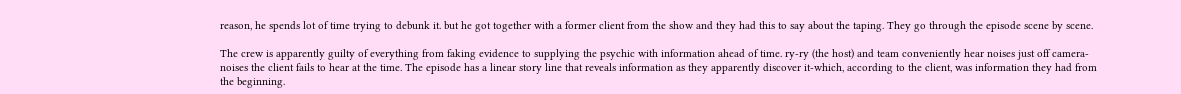reason, he spends lot of time trying to debunk it. but he got together with a former client from the show and they had this to say about the taping. They go through the episode scene by scene.

The crew is apparently guilty of everything from faking evidence to supplying the psychic with information ahead of time. ry-ry (the host) and team conveniently hear noises just off camera-noises the client fails to hear at the time. The episode has a linear story line that reveals information as they apparently discover it-which, according to the client, was information they had from the beginning.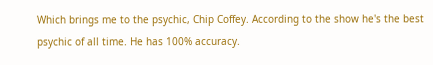Which brings me to the psychic, Chip Coffey. According to the show he's the best psychic of all time. He has 100% accuracy.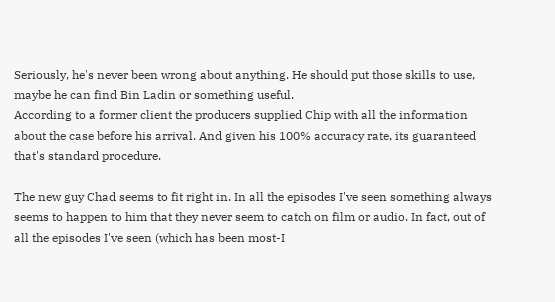Seriously, he's never been wrong about anything. He should put those skills to use, maybe he can find Bin Ladin or something useful.
According to a former client the producers supplied Chip with all the information about the case before his arrival. And given his 100% accuracy rate, its guaranteed that's standard procedure.

The new guy Chad seems to fit right in. In all the episodes I've seen something always seems to happen to him that they never seem to catch on film or audio. In fact, out of all the episodes I've seen (which has been most-I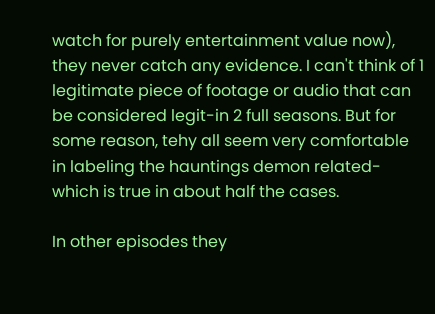watch for purely entertainment value now), they never catch any evidence. I can't think of 1 legitimate piece of footage or audio that can be considered legit-in 2 full seasons. But for some reason, tehy all seem very comfortable in labeling the hauntings demon related-which is true in about half the cases.

In other episodes they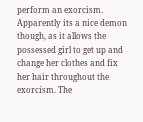perform an exorcism. Apparently its a nice demon though, as it allows the possessed girl to get up and change her clothes and fix her hair throughout the exorcism. The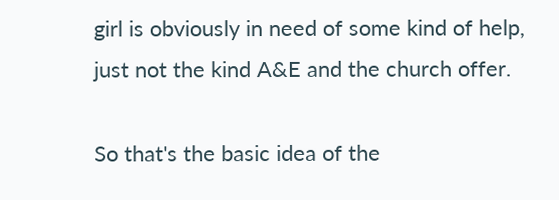girl is obviously in need of some kind of help, just not the kind A&E and the church offer.

So that's the basic idea of the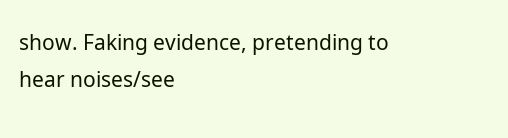show. Faking evidence, pretending to hear noises/see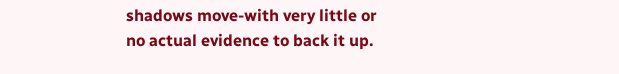shadows move-with very little or no actual evidence to back it up.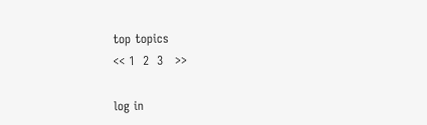top topics
<< 1  2  3   >>

log in